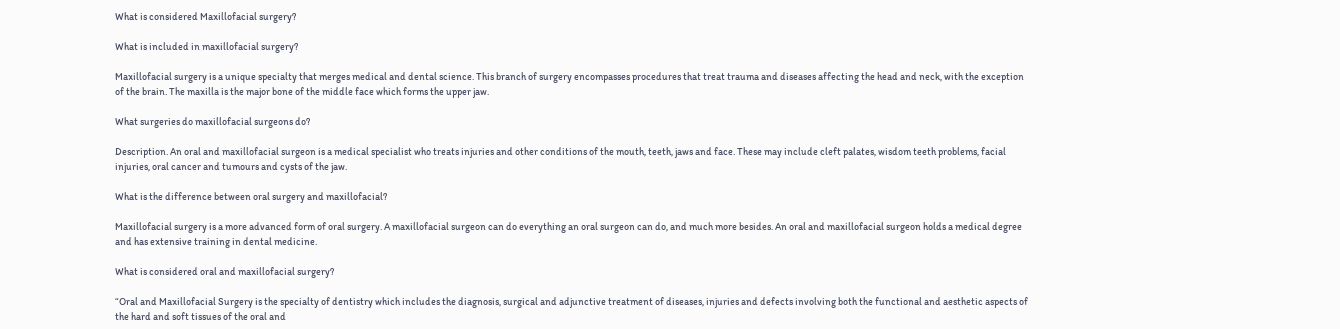What is considered Maxillofacial surgery?

What is included in maxillofacial surgery?

Maxillofacial surgery is a unique specialty that merges medical and dental science. This branch of surgery encompasses procedures that treat trauma and diseases affecting the head and neck, with the exception of the brain. The maxilla is the major bone of the middle face which forms the upper jaw.

What surgeries do maxillofacial surgeons do?

Description. An oral and maxillofacial surgeon is a medical specialist who treats injuries and other conditions of the mouth, teeth, jaws and face. These may include cleft palates, wisdom teeth problems, facial injuries, oral cancer and tumours and cysts of the jaw.

What is the difference between oral surgery and maxillofacial?

Maxillofacial surgery is a more advanced form of oral surgery. A maxillofacial surgeon can do everything an oral surgeon can do, and much more besides. An oral and maxillofacial surgeon holds a medical degree and has extensive training in dental medicine.

What is considered oral and maxillofacial surgery?

“Oral and Maxillofacial Surgery is the specialty of dentistry which includes the diagnosis, surgical and adjunctive treatment of diseases, injuries and defects involving both the functional and aesthetic aspects of the hard and soft tissues of the oral and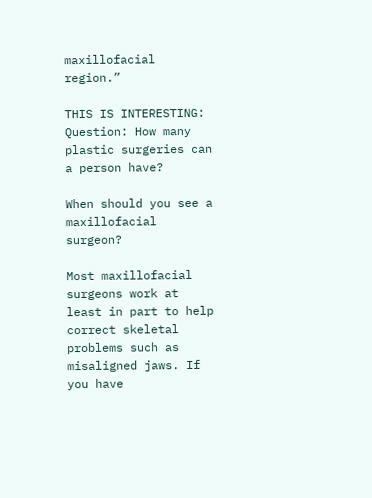maxillofacial region.”

THIS IS INTERESTING:  Question: How many plastic surgeries can a person have?

When should you see a maxillofacial surgeon?

Most maxillofacial surgeons work at least in part to help correct skeletal problems such as misaligned jaws. If you have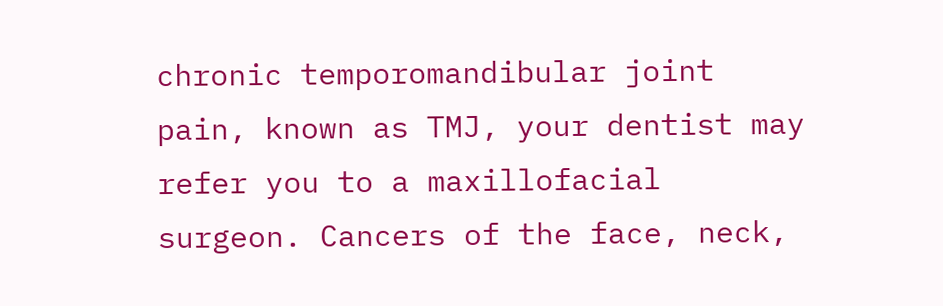chronic temporomandibular joint pain, known as TMJ, your dentist may refer you to a maxillofacial surgeon. Cancers of the face, neck,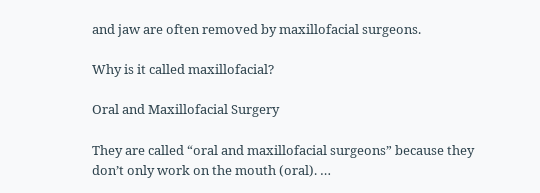and jaw are often removed by maxillofacial surgeons.

Why is it called maxillofacial?

Oral and Maxillofacial Surgery

They are called “oral and maxillofacial surgeons” because they don’t only work on the mouth (oral). …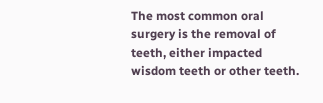The most common oral surgery is the removal of teeth, either impacted wisdom teeth or other teeth.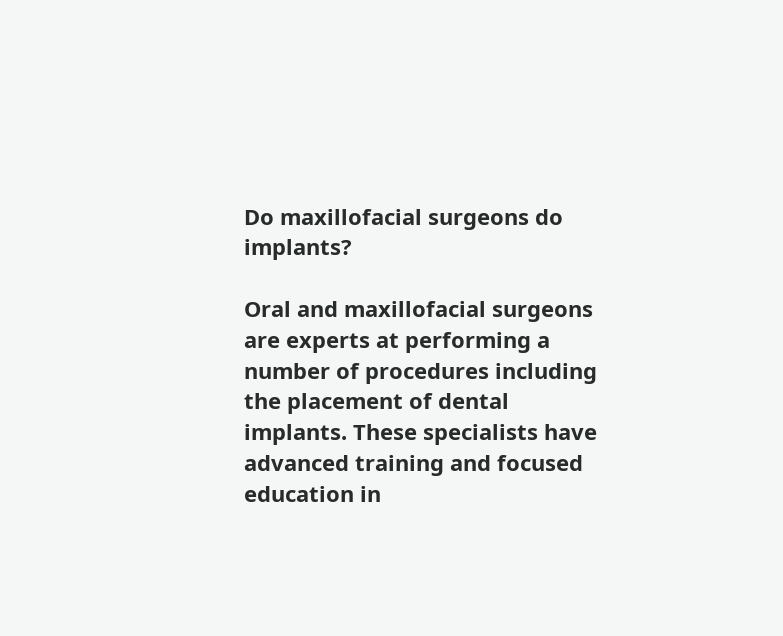Do maxillofacial surgeons do implants?

Oral and maxillofacial surgeons are experts at performing a number of procedures including the placement of dental implants. These specialists have advanced training and focused education in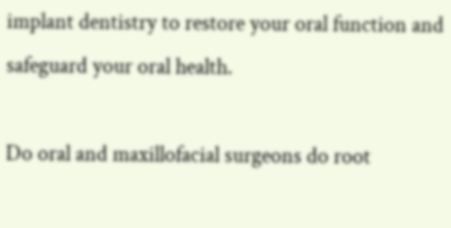implant dentistry to restore your oral function and safeguard your oral health.

Do oral and maxillofacial surgeons do root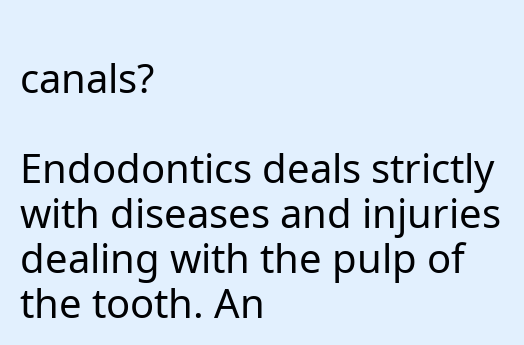canals?

Endodontics deals strictly with diseases and injuries dealing with the pulp of the tooth. An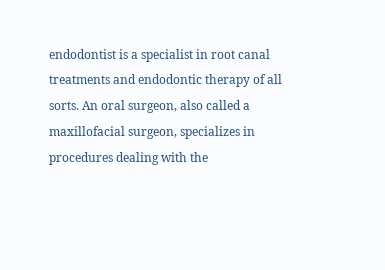endodontist is a specialist in root canal treatments and endodontic therapy of all sorts. An oral surgeon, also called a maxillofacial surgeon, specializes in procedures dealing with the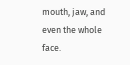mouth, jaw, and even the whole face.